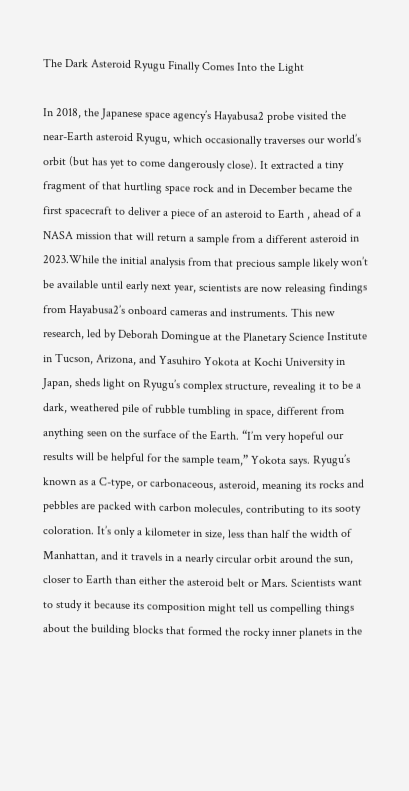The Dark Asteroid Ryugu Finally Comes Into the Light

In 2018, the Japanese space agency’s Hayabusa2 probe visited the near-Earth asteroid Ryugu, which occasionally traverses our world’s orbit (but has yet to come dangerously close). It extracted a tiny fragment of that hurtling space rock and in December became the first spacecraft to deliver a piece of an asteroid to Earth , ahead of a NASA mission that will return a sample from a different asteroid in 2023.While the initial analysis from that precious sample likely won’t be available until early next year, scientists are now releasing findings from Hayabusa2’s onboard cameras and instruments. This new research, led by Deborah Domingue at the Planetary Science Institute in Tucson, Arizona, and Yasuhiro Yokota at Kochi University in Japan, sheds light on Ryugu’s complex structure, revealing it to be a dark, weathered pile of rubble tumbling in space, different from anything seen on the surface of the Earth. “I’m very hopeful our results will be helpful for the sample team,” Yokota says. Ryugu’s known as a C-type, or carbonaceous, asteroid, meaning its rocks and pebbles are packed with carbon molecules, contributing to its sooty coloration. It’s only a kilometer in size, less than half the width of Manhattan, and it travels in a nearly circular orbit around the sun, closer to Earth than either the asteroid belt or Mars. Scientists want to study it because its composition might tell us compelling things about the building blocks that formed the rocky inner planets in the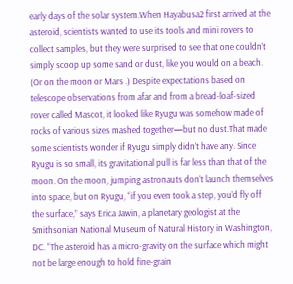early days of the solar system.When Hayabusa2 first arrived at the asteroid, scientists wanted to use its tools and mini rovers to collect samples, but they were surprised to see that one couldn’t simply scoop up some sand or dust, like you would on a beach. (Or on the moon or Mars .) Despite expectations based on telescope observations from afar and from a bread-loaf-sized rover called Mascot, it looked like Ryugu was somehow made of rocks of various sizes mashed together—but no dust.That made some scientists wonder if Ryugu simply didn’t have any. Since Ryugu is so small, its gravitational pull is far less than that of the moon. On the moon, jumping astronauts don’t launch themselves into space, but on Ryugu, “if you even took a step, you’d fly off the surface,” says Erica Jawin, a planetary geologist at the Smithsonian National Museum of Natural History in Washington, DC. “The asteroid has a micro-gravity on the surface which might not be large enough to hold fine-grain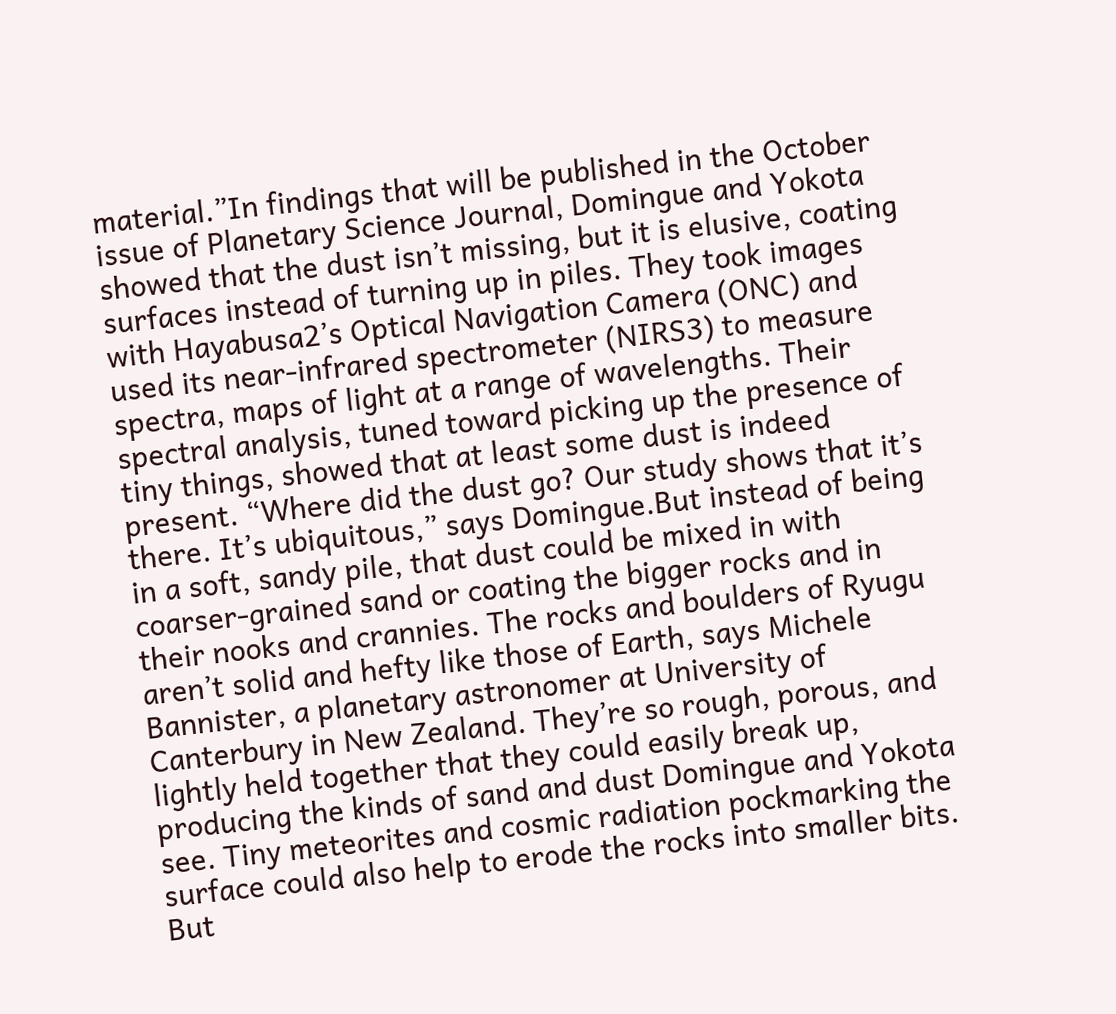material.”In findings that will be published in the October issue of Planetary Science Journal, Domingue and Yokota showed that the dust isn’t missing, but it is elusive, coating surfaces instead of turning up in piles. They took images with Hayabusa2’s Optical Navigation Camera (ONC) and used its near-infrared spectrometer (NIRS3) to measure spectra, maps of light at a range of wavelengths. Their spectral analysis, tuned toward picking up the presence of tiny things, showed that at least some dust is indeed present. “Where did the dust go? Our study shows that it’s there. It’s ubiquitous,” says Domingue.But instead of being in a soft, sandy pile, that dust could be mixed in with coarser-grained sand or coating the bigger rocks and in their nooks and crannies. The rocks and boulders of Ryugu aren’t solid and hefty like those of Earth, says Michele Bannister, a planetary astronomer at University of Canterbury in New Zealand. They’re so rough, porous, and lightly held together that they could easily break up, producing the kinds of sand and dust Domingue and Yokota see. Tiny meteorites and cosmic radiation pockmarking the surface could also help to erode the rocks into smaller bits. But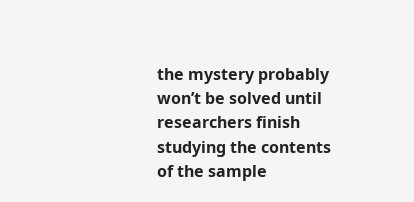the mystery probably won’t be solved until researchers finish studying the contents of the sample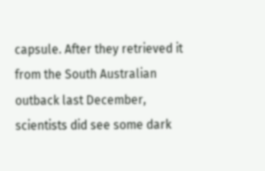capsule. After they retrieved it from the South Australian outback last December, scientists did see some dark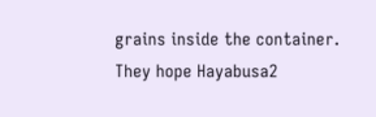grains inside the container. They hope Hayabusa2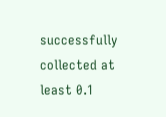successfully collected at least 0.1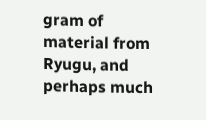gram of material from Ryugu, and perhaps much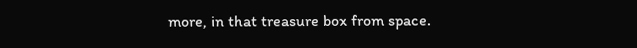more, in that treasure box from space.